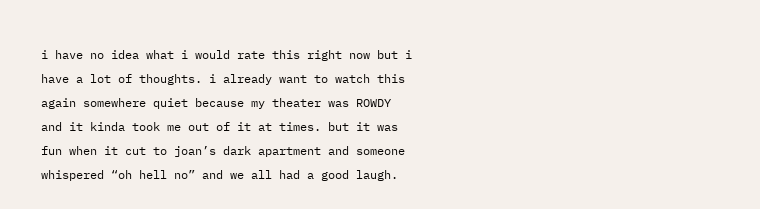i have no idea what i would rate this right now but i have a lot of thoughts. i already want to watch this again somewhere quiet because my theater was ROWDY and it kinda took me out of it at times. but it was fun when it cut to joan’s dark apartment and someone whispered “oh hell no” and we all had a good laugh.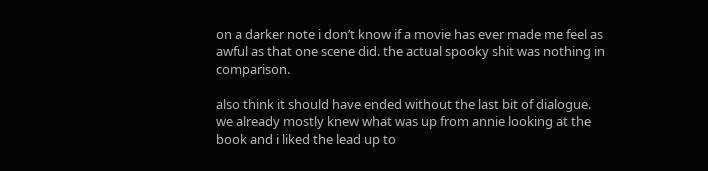on a darker note i don’t know if a movie has ever made me feel as awful as that one scene did. the actual spooky shit was nothing in comparison.

also think it should have ended without the last bit of dialogue. we already mostly knew what was up from annie looking at the book and i liked the lead up to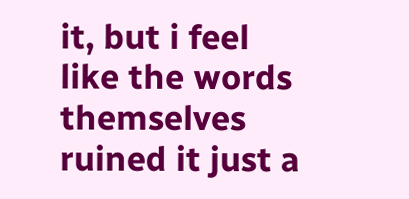it, but i feel like the words themselves ruined it just a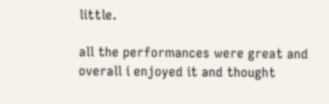little.

all the performances were great and overall i enjoyed it and thought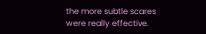the more subtle scares were really effective.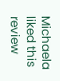Michaela liked this review